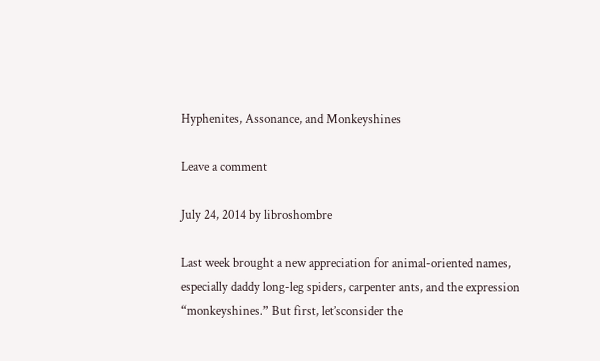Hyphenites, Assonance, and Monkeyshines

Leave a comment

July 24, 2014 by libroshombre

Last week brought a new appreciation for animal-oriented names, especially daddy long-leg spiders, carpenter ants, and the expression “monkeyshines.” But first, let’sconsider the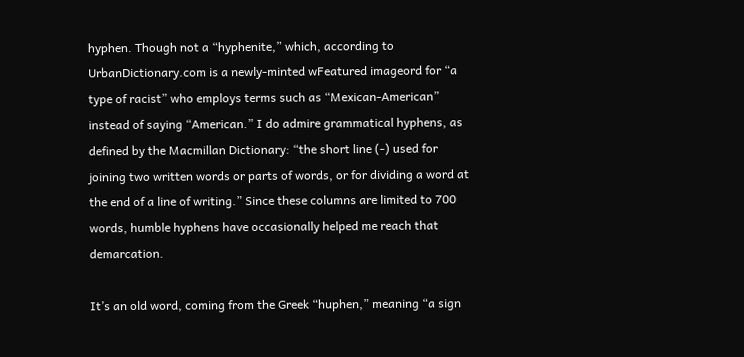hyphen. Though not a “hyphenite,” which, according to UrbanDictionary.com is a newly-minted wFeatured imageord for “a type of racist” who employs terms such as “Mexican-American” instead of saying “American.” I do admire grammatical hyphens, as defined by the Macmillan Dictionary: “the short line (-) used for joining two written words or parts of words, or for dividing a word at the end of a line of writing.” Since these columns are limited to 700 words, humble hyphens have occasionally helped me reach that demarcation.

It’s an old word, coming from the Greek “huphen,” meaning “a sign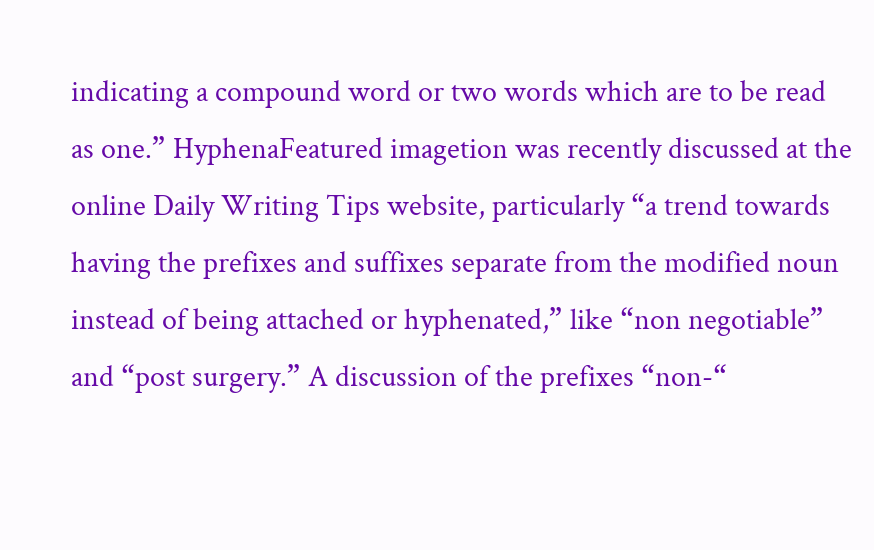indicating a compound word or two words which are to be read as one.” HyphenaFeatured imagetion was recently discussed at the online Daily Writing Tips website, particularly “a trend towards having the prefixes and suffixes separate from the modified noun instead of being attached or hyphenated,” like “non negotiable” and “post surgery.” A discussion of the prefixes “non-“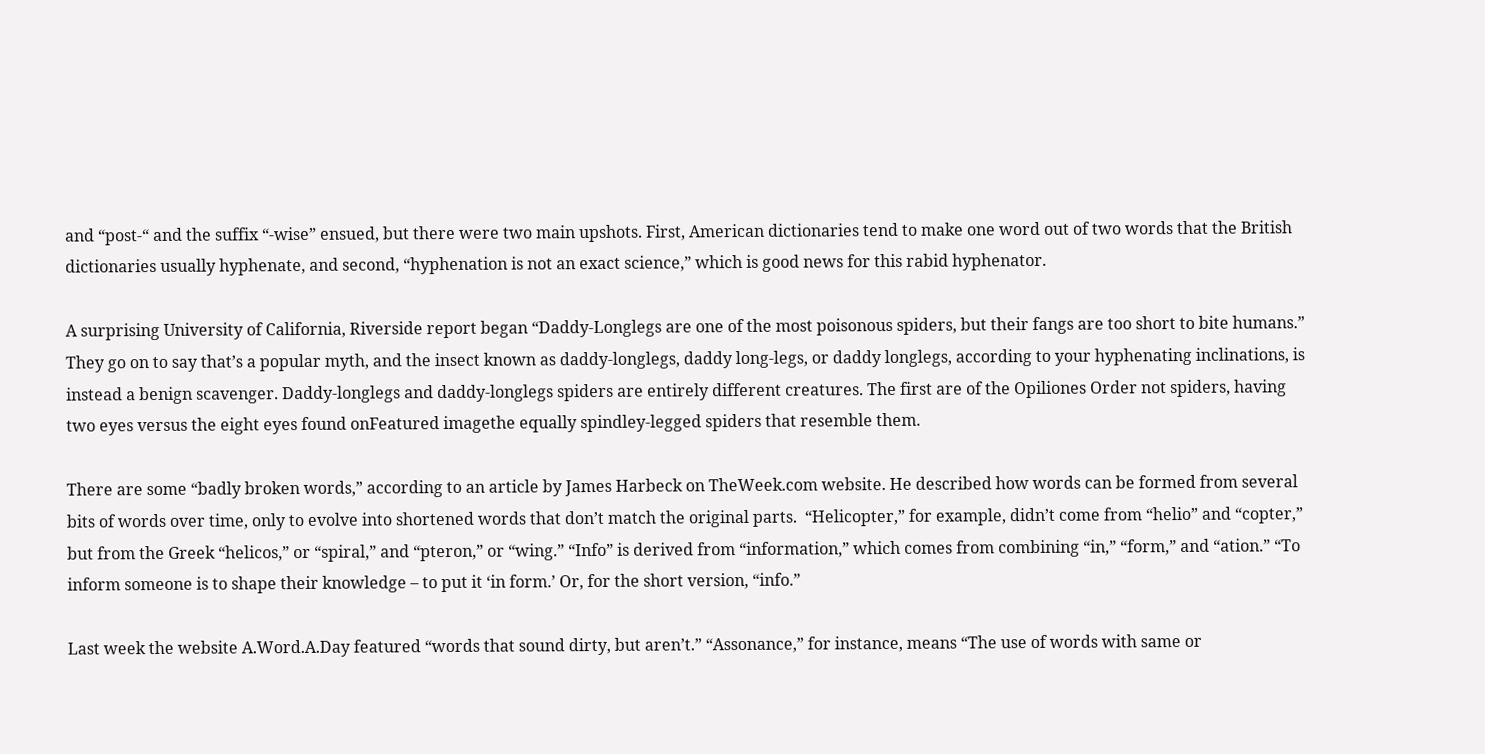and “post-“ and the suffix “-wise” ensued, but there were two main upshots. First, American dictionaries tend to make one word out of two words that the British dictionaries usually hyphenate, and second, “hyphenation is not an exact science,” which is good news for this rabid hyphenator.

A surprising University of California, Riverside report began “Daddy-Longlegs are one of the most poisonous spiders, but their fangs are too short to bite humans.” They go on to say that’s a popular myth, and the insect known as daddy-longlegs, daddy long-legs, or daddy longlegs, according to your hyphenating inclinations, is instead a benign scavenger. Daddy-longlegs and daddy-longlegs spiders are entirely different creatures. The first are of the Opiliones Order not spiders, having two eyes versus the eight eyes found onFeatured imagethe equally spindley-legged spiders that resemble them.

There are some “badly broken words,” according to an article by James Harbeck on TheWeek.com website. He described how words can be formed from several bits of words over time, only to evolve into shortened words that don’t match the original parts.  “Helicopter,” for example, didn’t come from “helio” and “copter,” but from the Greek “helicos,” or “spiral,” and “pteron,” or “wing.” “Info” is derived from “information,” which comes from combining “in,” “form,” and “ation.” “To inform someone is to shape their knowledge – to put it ‘in form.’ Or, for the short version, “info.”

Last week the website A.Word.A.Day featured “words that sound dirty, but aren’t.” “Assonance,” for instance, means “The use of words with same or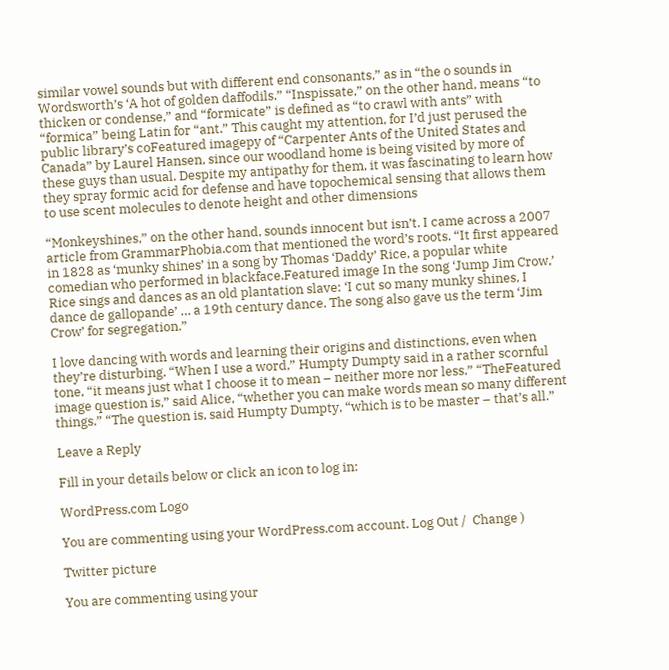similar vowel sounds but with different end consonants,” as in “the o sounds in Wordsworth’s ‘A hot of golden daffodils.” “Inspissate,” on the other hand, means “to thicken or condense,” and “formicate” is defined as “to crawl with ants” with “formica” being Latin for “ant.” This caught my attention, for I’d just perused the public library’s coFeatured imagepy of “Carpenter Ants of the United States and Canada” by Laurel Hansen, since our woodland home is being visited by more of these guys than usual. Despite my antipathy for them, it was fascinating to learn how they spray formic acid for defense and have topochemical sensing that allows them to use scent molecules to denote height and other dimensions

“Monkeyshines,” on the other hand, sounds innocent but isn’t. I came across a 2007 article from GrammarPhobia.com that mentioned the word’s roots. “It first appeared in 1828 as ‘munky shines’ in a song by Thomas ‘Daddy’ Rice, a popular white comedian who performed in blackface.Featured image In the song ‘Jump Jim Crow,’ Rice sings and dances as an old plantation slave: ‘I cut so many munky shines, I dance de gallopande’ … a 19th century dance. The song also gave us the term ‘Jim Crow’ for segregation.”

I love dancing with words and learning their origins and distinctions, even when they’re disturbing. “When I use a word,” Humpty Dumpty said in a rather scornful tone, “it means just what I choose it to mean – neither more nor less.” “TheFeatured image question is,” said Alice, “whether you can make words mean so many different things.” “The question is, said Humpty Dumpty, “which is to be master – that’s all.”

Leave a Reply

Fill in your details below or click an icon to log in:

WordPress.com Logo

You are commenting using your WordPress.com account. Log Out /  Change )

Twitter picture

You are commenting using your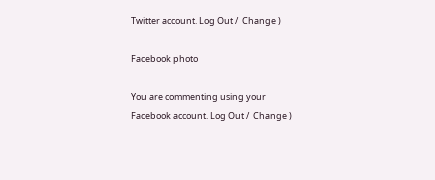Twitter account. Log Out /  Change )

Facebook photo

You are commenting using your Facebook account. Log Out /  Change )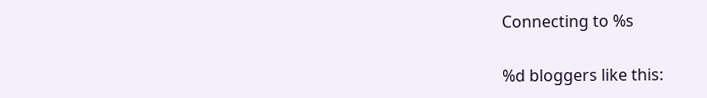Connecting to %s


%d bloggers like this: